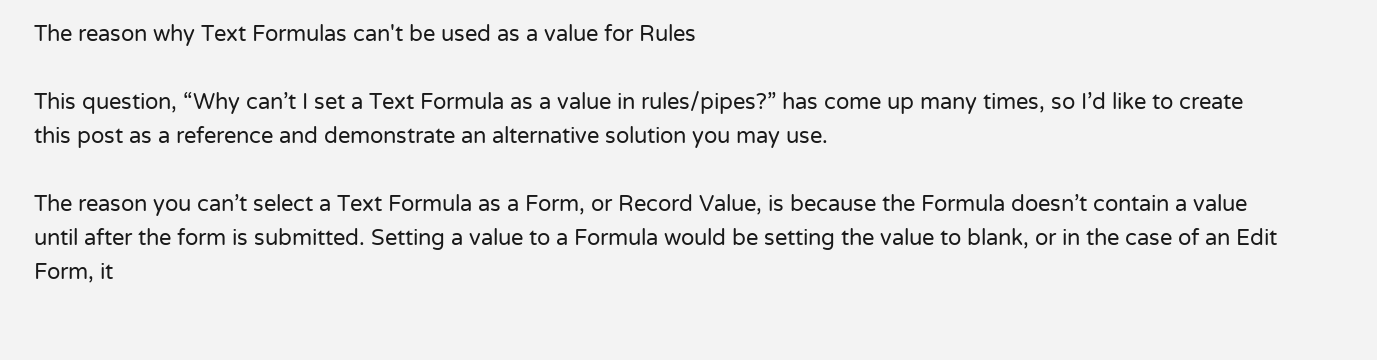The reason why Text Formulas can't be used as a value for Rules

This question, “Why can’t I set a Text Formula as a value in rules/pipes?” has come up many times, so I’d like to create this post as a reference and demonstrate an alternative solution you may use.

The reason you can’t select a Text Formula as a Form, or Record Value, is because the Formula doesn’t contain a value until after the form is submitted. Setting a value to a Formula would be setting the value to blank, or in the case of an Edit Form, it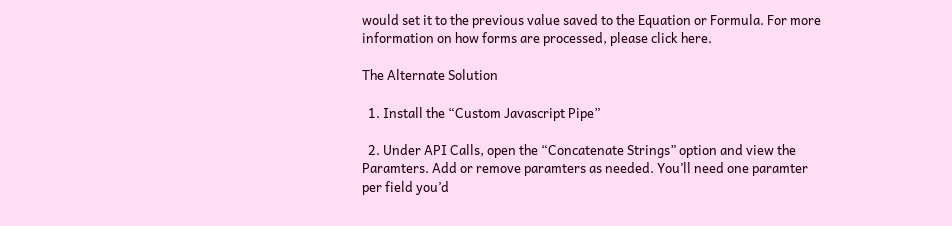would set it to the previous value saved to the Equation or Formula. For more information on how forms are processed, please click here.

The Alternate Solution

  1. Install the “Custom Javascript Pipe”

  2. Under API Calls, open the “Concatenate Strings” option and view the Paramters. Add or remove paramters as needed. You’ll need one paramter per field you’d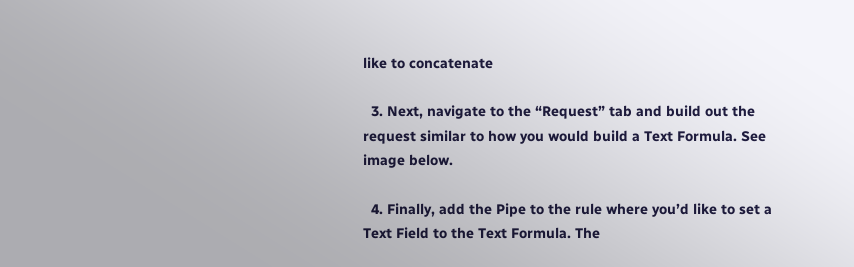like to concatenate

  3. Next, navigate to the “Request” tab and build out the request similar to how you would build a Text Formula. See image below.

  4. Finally, add the Pipe to the rule where you’d like to set a Text Field to the Text Formula. The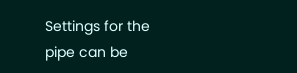Settings for the pipe can be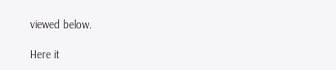viewed below.

Here it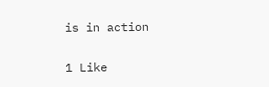is in action

1 Like